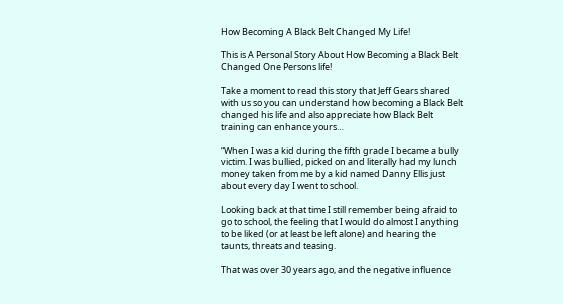How Becoming A Black Belt Changed My Life!

This is A Personal Story About How Becoming a Black Belt Changed One Persons life!

Take a moment to read this story that Jeff Gears shared with us so you can understand how becoming a Black Belt changed his life and also appreciate how Black Belt training can enhance yours…

“When I was a kid during the fifth grade I became a bully victim. I was bullied, picked on and literally had my lunch money taken from me by a kid named Danny Ellis just about every day I went to school.

Looking back at that time I still remember being afraid to go to school, the feeling that I would do almost I anything to be liked (or at least be left alone) and hearing the taunts, threats and teasing.

That was over 30 years ago, and the negative influence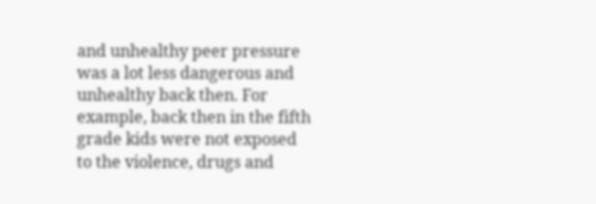and unhealthy peer pressure was a lot less dangerous and unhealthy back then. For example, back then in the fifth grade kids were not exposed to the violence, drugs and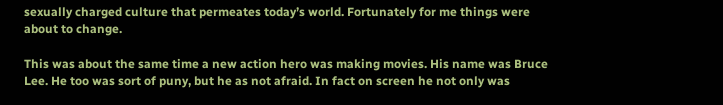sexually charged culture that permeates today’s world. Fortunately for me things were about to change.

This was about the same time a new action hero was making movies. His name was Bruce Lee. He too was sort of puny, but he as not afraid. In fact on screen he not only was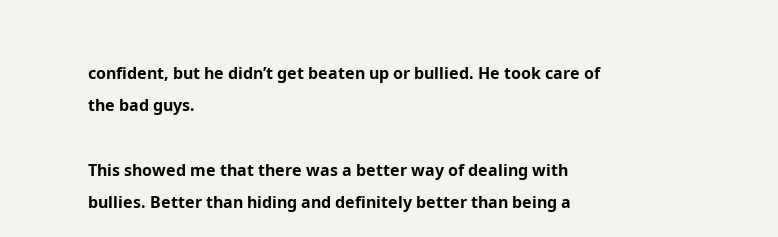confident, but he didn’t get beaten up or bullied. He took care of the bad guys.

This showed me that there was a better way of dealing with bullies. Better than hiding and definitely better than being a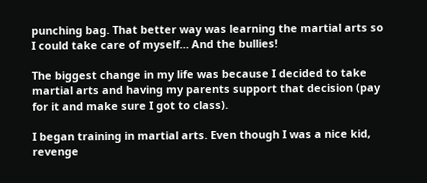punching bag. That better way was learning the martial arts so I could take care of myself… And the bullies!

The biggest change in my life was because I decided to take martial arts and having my parents support that decision (pay for it and make sure I got to class).

I began training in martial arts. Even though I was a nice kid, revenge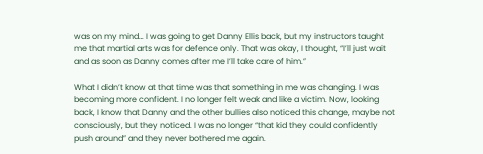was on my mind… I was going to get Danny Ellis back, but my instructors taught me that martial arts was for defence only. That was okay, I thought, “I’ll just wait and as soon as Danny comes after me I’ll take care of him.”

What I didn’t know at that time was that something in me was changing. I was becoming more confident. I no longer felt weak and like a victim. Now, looking back, I know that Danny and the other bullies also noticed this change, maybe not consciously, but they noticed. I was no longer “that kid they could confidently push around” and they never bothered me again.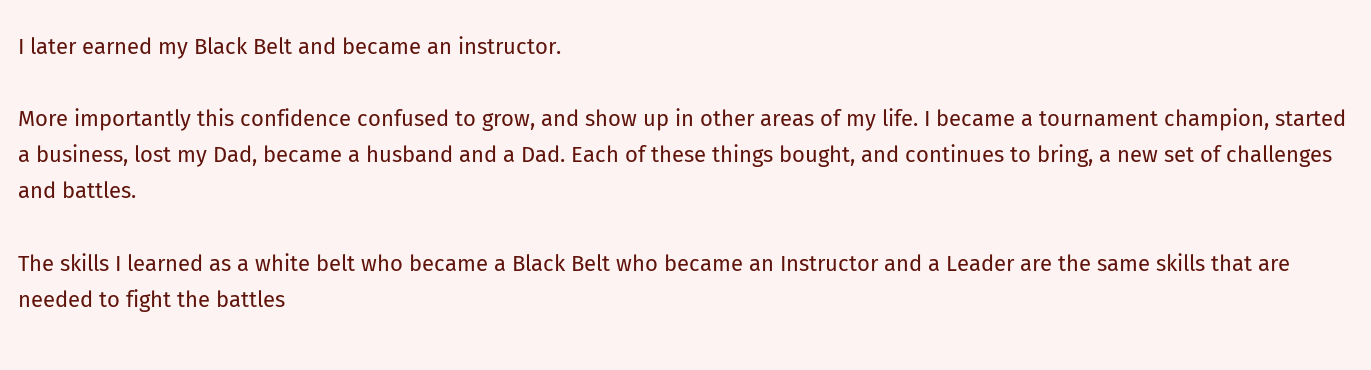I later earned my Black Belt and became an instructor.

More importantly this confidence confused to grow, and show up in other areas of my life. I became a tournament champion, started a business, lost my Dad, became a husband and a Dad. Each of these things bought, and continues to bring, a new set of challenges and battles.

The skills I learned as a white belt who became a Black Belt who became an Instructor and a Leader are the same skills that are needed to fight the battles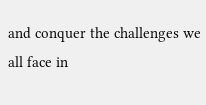and conquer the challenges we all face in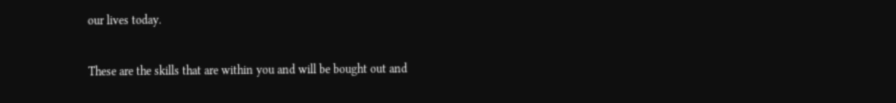our lives today.

These are the skills that are within you and will be bought out and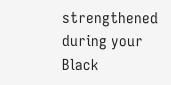strengthened during your Black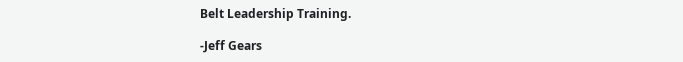Belt Leadership Training.

-Jeff Gears